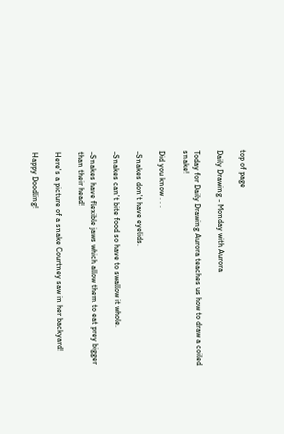top of page

Daily Drawing - Monday with Aurora

Today for Daily Drawing Aurora teaches us how to draw a coiled snake!

Did you know . . .

-Snakes don't have eyelids.

-Snakes can't bite food so have to swallow it whole.

-Snakes have flexible jaws which allow them to eat prey bigger than their head!

Here's a picture of a snake Courtney saw in her backyard!

Happy Doodling!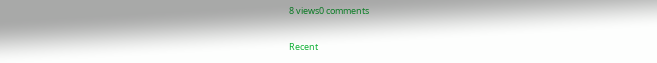8 views0 comments

Recent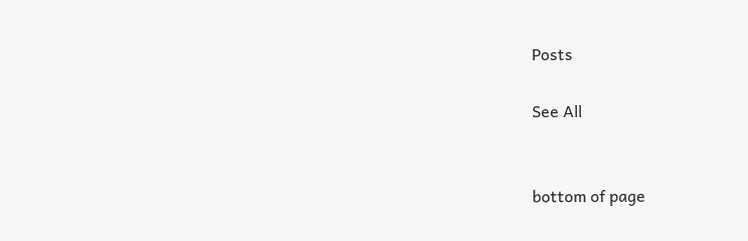Posts

See All


bottom of page